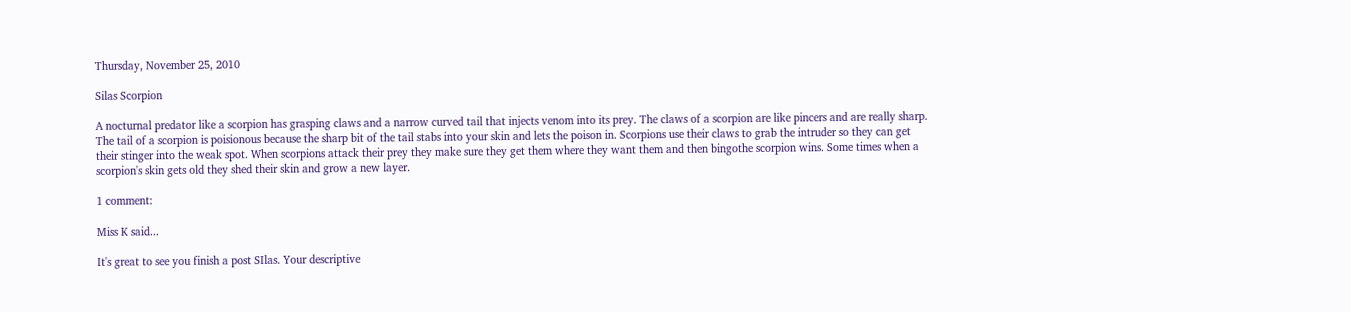Thursday, November 25, 2010

Silas Scorpion

A nocturnal predator like a scorpion has grasping claws and a narrow curved tail that injects venom into its prey. The claws of a scorpion are like pincers and are really sharp. The tail of a scorpion is poisionous because the sharp bit of the tail stabs into your skin and lets the poison in. Scorpions use their claws to grab the intruder so they can get their stinger into the weak spot. When scorpions attack their prey they make sure they get them where they want them and then bingothe scorpion wins. Some times when a scorpion's skin gets old they shed their skin and grow a new layer.

1 comment:

Miss K said...

It's great to see you finish a post SIlas. Your descriptive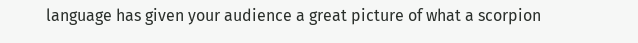language has given your audience a great picture of what a scorpion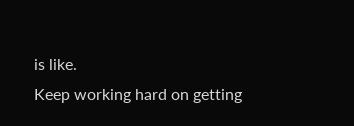is like.
Keep working hard on getting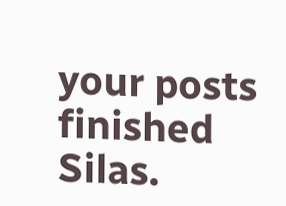your posts finished Silas.